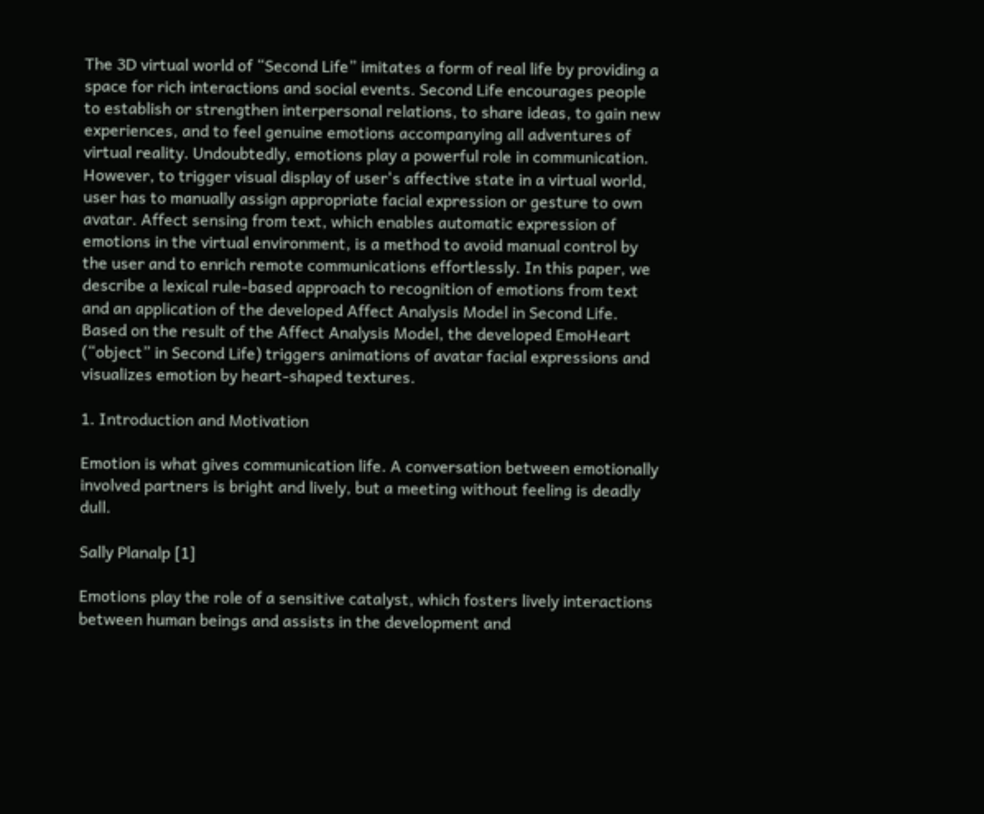The 3D virtual world of “Second Life” imitates a form of real life by providing a space for rich interactions and social events. Second Life encourages people to establish or strengthen interpersonal relations, to share ideas, to gain new experiences, and to feel genuine emotions accompanying all adventures of virtual reality. Undoubtedly, emotions play a powerful role in communication. However, to trigger visual display of user's affective state in a virtual world, user has to manually assign appropriate facial expression or gesture to own avatar. Affect sensing from text, which enables automatic expression of emotions in the virtual environment, is a method to avoid manual control by the user and to enrich remote communications effortlessly. In this paper, we describe a lexical rule-based approach to recognition of emotions from text and an application of the developed Affect Analysis Model in Second Life. Based on the result of the Affect Analysis Model, the developed EmoHeart (“object” in Second Life) triggers animations of avatar facial expressions and visualizes emotion by heart-shaped textures.

1. Introduction and Motivation

Emotion is what gives communication life. A conversation between emotionally involved partners is bright and lively, but a meeting without feeling is deadly dull.

Sally Planalp [1]

Emotions play the role of a sensitive catalyst, which fosters lively interactions between human beings and assists in the development and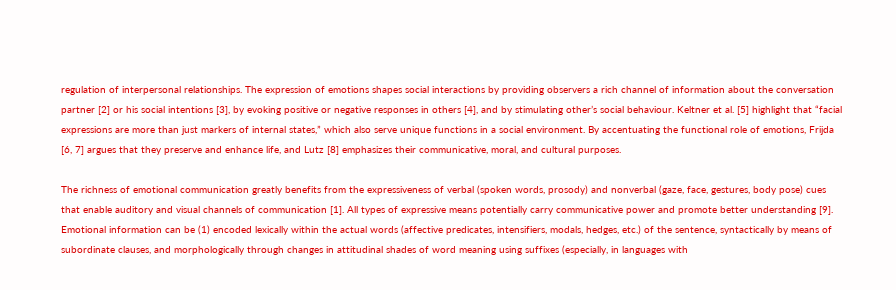regulation of interpersonal relationships. The expression of emotions shapes social interactions by providing observers a rich channel of information about the conversation partner [2] or his social intentions [3], by evoking positive or negative responses in others [4], and by stimulating other’s social behaviour. Keltner et al. [5] highlight that “facial expressions are more than just markers of internal states,” which also serve unique functions in a social environment. By accentuating the functional role of emotions, Frijda [6, 7] argues that they preserve and enhance life, and Lutz [8] emphasizes their communicative, moral, and cultural purposes.

The richness of emotional communication greatly benefits from the expressiveness of verbal (spoken words, prosody) and nonverbal (gaze, face, gestures, body pose) cues that enable auditory and visual channels of communication [1]. All types of expressive means potentially carry communicative power and promote better understanding [9]. Emotional information can be (1) encoded lexically within the actual words (affective predicates, intensifiers, modals, hedges, etc.) of the sentence, syntactically by means of subordinate clauses, and morphologically through changes in attitudinal shades of word meaning using suffixes (especially, in languages with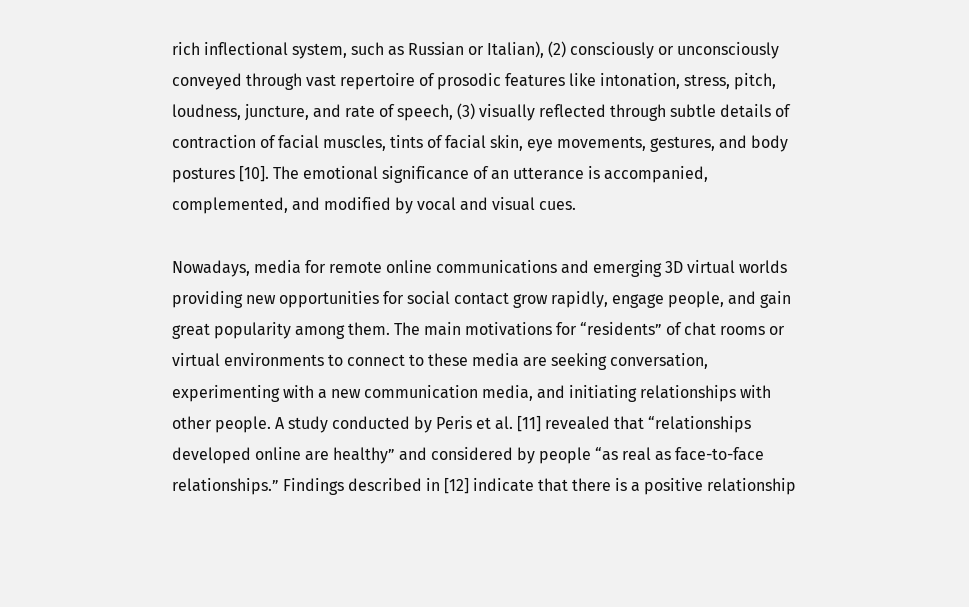rich inflectional system, such as Russian or Italian), (2) consciously or unconsciously conveyed through vast repertoire of prosodic features like intonation, stress, pitch, loudness, juncture, and rate of speech, (3) visually reflected through subtle details of contraction of facial muscles, tints of facial skin, eye movements, gestures, and body postures [10]. The emotional significance of an utterance is accompanied, complemented, and modified by vocal and visual cues.

Nowadays, media for remote online communications and emerging 3D virtual worlds providing new opportunities for social contact grow rapidly, engage people, and gain great popularity among them. The main motivations for “residents” of chat rooms or virtual environments to connect to these media are seeking conversation, experimenting with a new communication media, and initiating relationships with other people. A study conducted by Peris et al. [11] revealed that “relationships developed online are healthy” and considered by people “as real as face-to-face relationships.” Findings described in [12] indicate that there is a positive relationship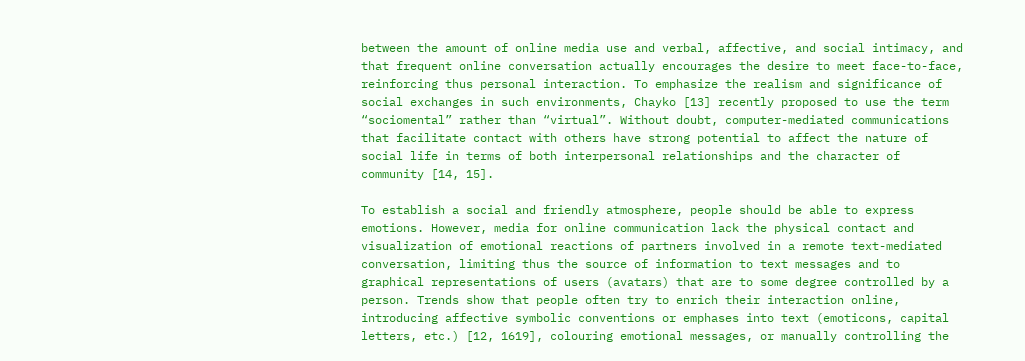between the amount of online media use and verbal, affective, and social intimacy, and that frequent online conversation actually encourages the desire to meet face-to-face, reinforcing thus personal interaction. To emphasize the realism and significance of social exchanges in such environments, Chayko [13] recently proposed to use the term “sociomental” rather than “virtual”. Without doubt, computer-mediated communications that facilitate contact with others have strong potential to affect the nature of social life in terms of both interpersonal relationships and the character of community [14, 15].

To establish a social and friendly atmosphere, people should be able to express emotions. However, media for online communication lack the physical contact and visualization of emotional reactions of partners involved in a remote text-mediated conversation, limiting thus the source of information to text messages and to graphical representations of users (avatars) that are to some degree controlled by a person. Trends show that people often try to enrich their interaction online, introducing affective symbolic conventions or emphases into text (emoticons, capital letters, etc.) [12, 1619], colouring emotional messages, or manually controlling the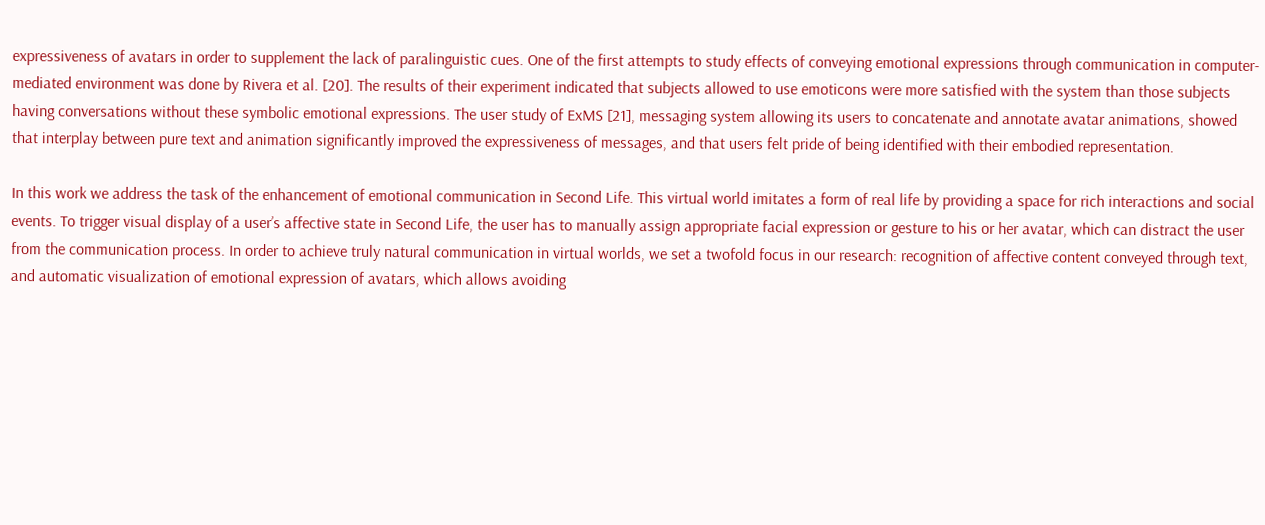expressiveness of avatars in order to supplement the lack of paralinguistic cues. One of the first attempts to study effects of conveying emotional expressions through communication in computer-mediated environment was done by Rivera et al. [20]. The results of their experiment indicated that subjects allowed to use emoticons were more satisfied with the system than those subjects having conversations without these symbolic emotional expressions. The user study of ExMS [21], messaging system allowing its users to concatenate and annotate avatar animations, showed that interplay between pure text and animation significantly improved the expressiveness of messages, and that users felt pride of being identified with their embodied representation.

In this work we address the task of the enhancement of emotional communication in Second Life. This virtual world imitates a form of real life by providing a space for rich interactions and social events. To trigger visual display of a user’s affective state in Second Life, the user has to manually assign appropriate facial expression or gesture to his or her avatar, which can distract the user from the communication process. In order to achieve truly natural communication in virtual worlds, we set a twofold focus in our research: recognition of affective content conveyed through text, and automatic visualization of emotional expression of avatars, which allows avoiding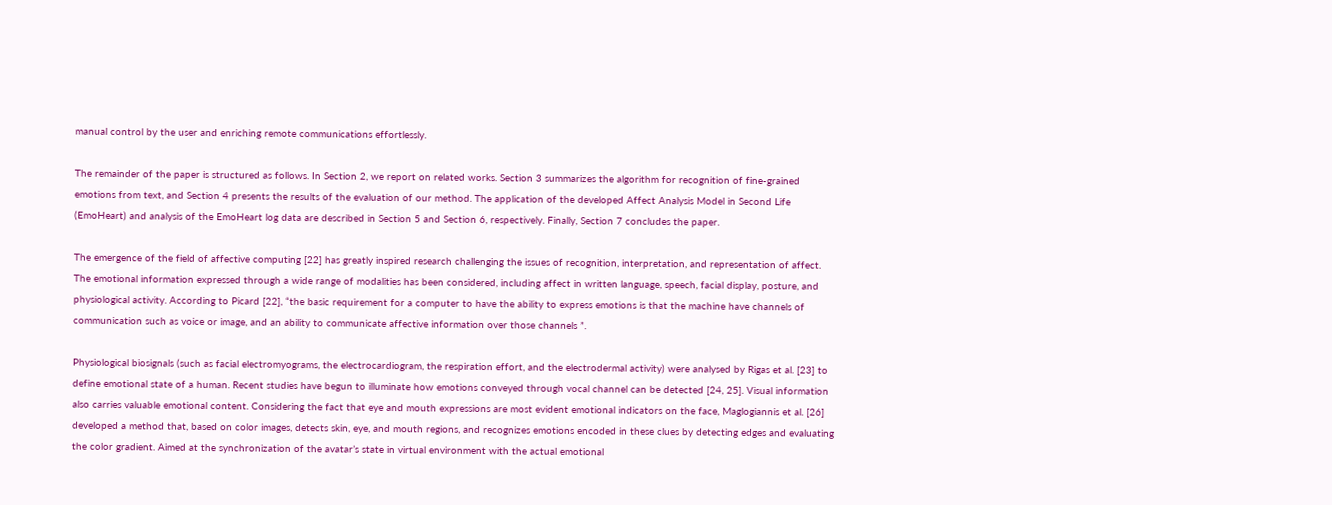manual control by the user and enriching remote communications effortlessly.

The remainder of the paper is structured as follows. In Section 2, we report on related works. Section 3 summarizes the algorithm for recognition of fine-grained emotions from text, and Section 4 presents the results of the evaluation of our method. The application of the developed Affect Analysis Model in Second Life (EmoHeart) and analysis of the EmoHeart log data are described in Section 5 and Section 6, respectively. Finally, Section 7 concludes the paper.

The emergence of the field of affective computing [22] has greatly inspired research challenging the issues of recognition, interpretation, and representation of affect. The emotional information expressed through a wide range of modalities has been considered, including affect in written language, speech, facial display, posture, and physiological activity. According to Picard [22], “the basic requirement for a computer to have the ability to express emotions is that the machine have channels of communication such as voice or image, and an ability to communicate affective information over those channels ”.

Physiological biosignals (such as facial electromyograms, the electrocardiogram, the respiration effort, and the electrodermal activity) were analysed by Rigas et al. [23] to define emotional state of a human. Recent studies have begun to illuminate how emotions conveyed through vocal channel can be detected [24, 25]. Visual information also carries valuable emotional content. Considering the fact that eye and mouth expressions are most evident emotional indicators on the face, Maglogiannis et al. [26] developed a method that, based on color images, detects skin, eye, and mouth regions, and recognizes emotions encoded in these clues by detecting edges and evaluating the color gradient. Aimed at the synchronization of the avatar’s state in virtual environment with the actual emotional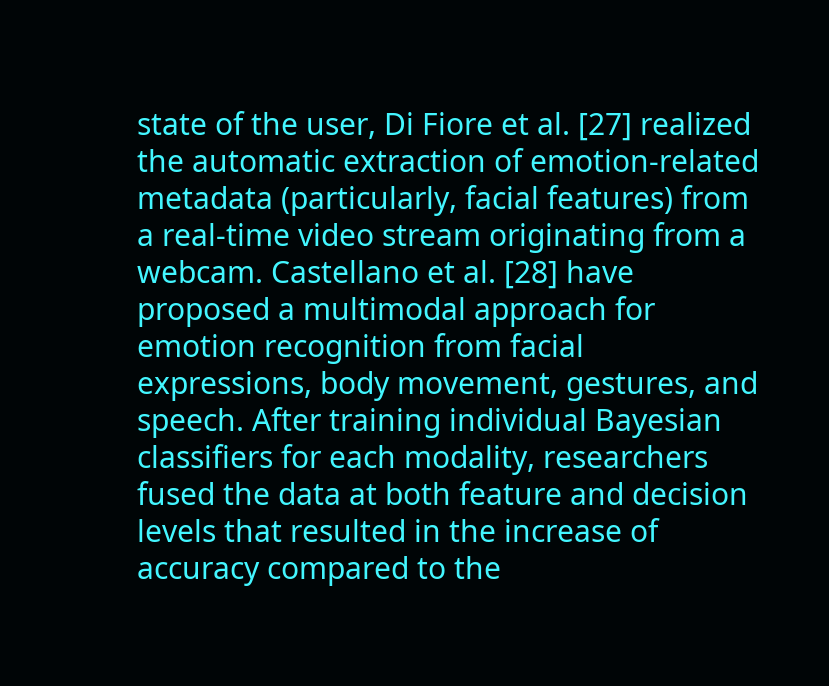state of the user, Di Fiore et al. [27] realized the automatic extraction of emotion-related metadata (particularly, facial features) from a real-time video stream originating from a webcam. Castellano et al. [28] have proposed a multimodal approach for emotion recognition from facial expressions, body movement, gestures, and speech. After training individual Bayesian classifiers for each modality, researchers fused the data at both feature and decision levels that resulted in the increase of accuracy compared to the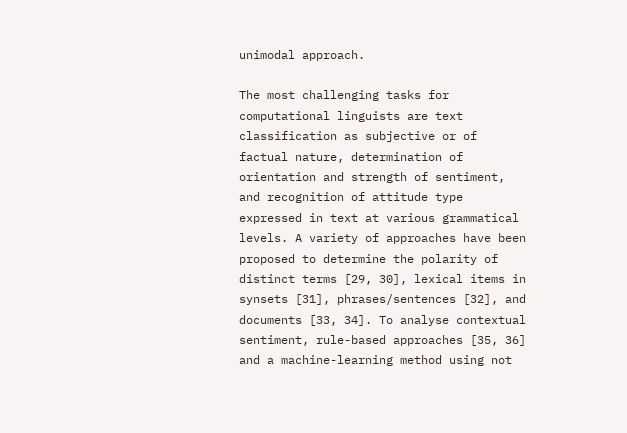unimodal approach.

The most challenging tasks for computational linguists are text classification as subjective or of factual nature, determination of orientation and strength of sentiment, and recognition of attitude type expressed in text at various grammatical levels. A variety of approaches have been proposed to determine the polarity of distinct terms [29, 30], lexical items in synsets [31], phrases/sentences [32], and documents [33, 34]. To analyse contextual sentiment, rule-based approaches [35, 36] and a machine-learning method using not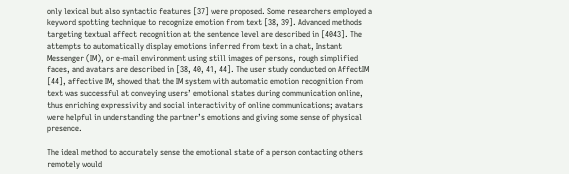only lexical but also syntactic features [37] were proposed. Some researchers employed a keyword spotting technique to recognize emotion from text [38, 39]. Advanced methods targeting textual affect recognition at the sentence level are described in [4043]. The attempts to automatically display emotions inferred from text in a chat, Instant Messenger (IM), or e-mail environment using still images of persons, rough simplified faces, and avatars are described in [38, 40, 41, 44]. The user study conducted on AffectIM [44], affective IM, showed that the IM system with automatic emotion recognition from text was successful at conveying users’ emotional states during communication online, thus enriching expressivity and social interactivity of online communications; avatars were helpful in understanding the partner’s emotions and giving some sense of physical presence.

The ideal method to accurately sense the emotional state of a person contacting others remotely would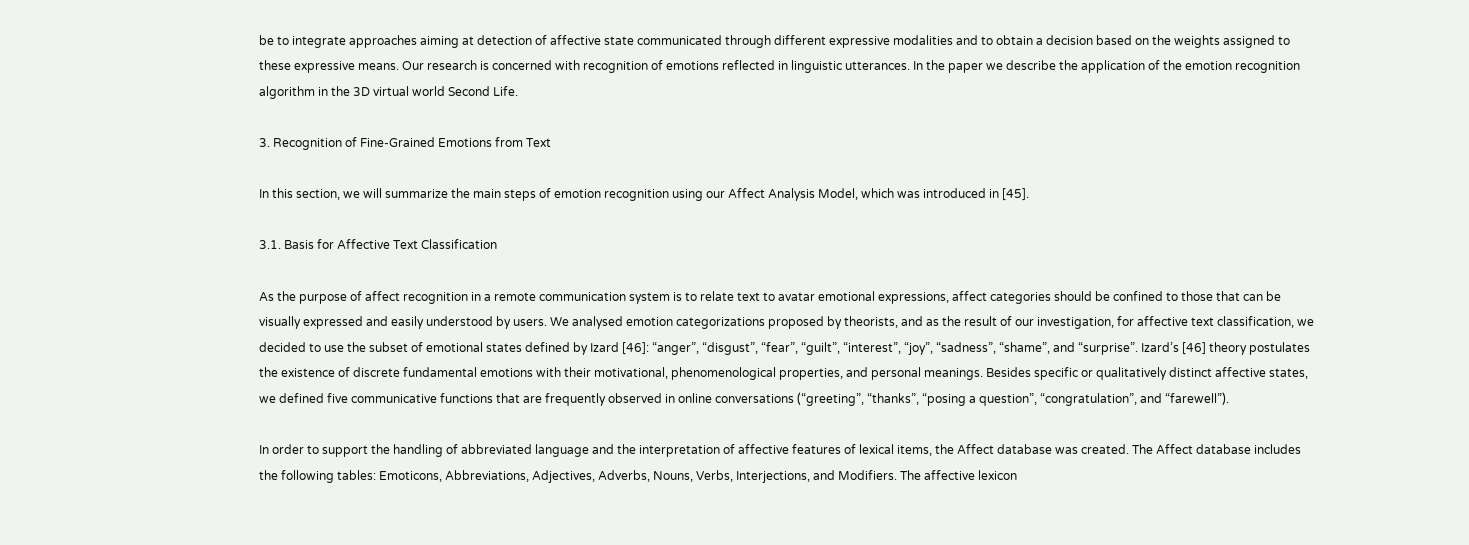be to integrate approaches aiming at detection of affective state communicated through different expressive modalities and to obtain a decision based on the weights assigned to these expressive means. Our research is concerned with recognition of emotions reflected in linguistic utterances. In the paper we describe the application of the emotion recognition algorithm in the 3D virtual world Second Life.

3. Recognition of Fine-Grained Emotions from Text

In this section, we will summarize the main steps of emotion recognition using our Affect Analysis Model, which was introduced in [45].

3.1. Basis for Affective Text Classification

As the purpose of affect recognition in a remote communication system is to relate text to avatar emotional expressions, affect categories should be confined to those that can be visually expressed and easily understood by users. We analysed emotion categorizations proposed by theorists, and as the result of our investigation, for affective text classification, we decided to use the subset of emotional states defined by Izard [46]: “anger”, “disgust”, “fear”, “guilt”, “interest”, “joy”, “sadness”, “shame”, and “surprise”. Izard’s [46] theory postulates the existence of discrete fundamental emotions with their motivational, phenomenological properties, and personal meanings. Besides specific or qualitatively distinct affective states, we defined five communicative functions that are frequently observed in online conversations (“greeting”, “thanks”, “posing a question”, “congratulation”, and “farewell”).

In order to support the handling of abbreviated language and the interpretation of affective features of lexical items, the Affect database was created. The Affect database includes the following tables: Emoticons, Abbreviations, Adjectives, Adverbs, Nouns, Verbs, Interjections, and Modifiers. The affective lexicon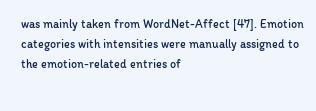was mainly taken from WordNet-Affect [47]. Emotion categories with intensities were manually assigned to the emotion-related entries of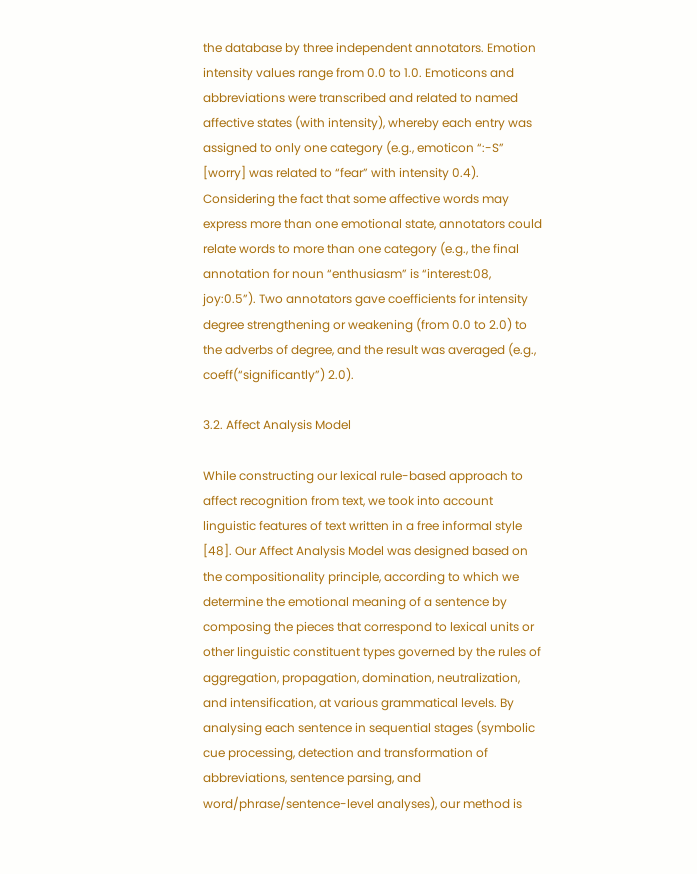the database by three independent annotators. Emotion intensity values range from 0.0 to 1.0. Emoticons and abbreviations were transcribed and related to named affective states (with intensity), whereby each entry was assigned to only one category (e.g., emoticon “:-S” [worry] was related to “fear” with intensity 0.4). Considering the fact that some affective words may express more than one emotional state, annotators could relate words to more than one category (e.g., the final annotation for noun “enthusiasm” is “interest:08, joy:0.5”). Two annotators gave coefficients for intensity degree strengthening or weakening (from 0.0 to 2.0) to the adverbs of degree, and the result was averaged (e.g., coeff(“significantly”) 2.0).

3.2. Affect Analysis Model

While constructing our lexical rule-based approach to affect recognition from text, we took into account linguistic features of text written in a free informal style [48]. Our Affect Analysis Model was designed based on the compositionality principle, according to which we determine the emotional meaning of a sentence by composing the pieces that correspond to lexical units or other linguistic constituent types governed by the rules of aggregation, propagation, domination, neutralization, and intensification, at various grammatical levels. By analysing each sentence in sequential stages (symbolic cue processing, detection and transformation of abbreviations, sentence parsing, and word/phrase/sentence-level analyses), our method is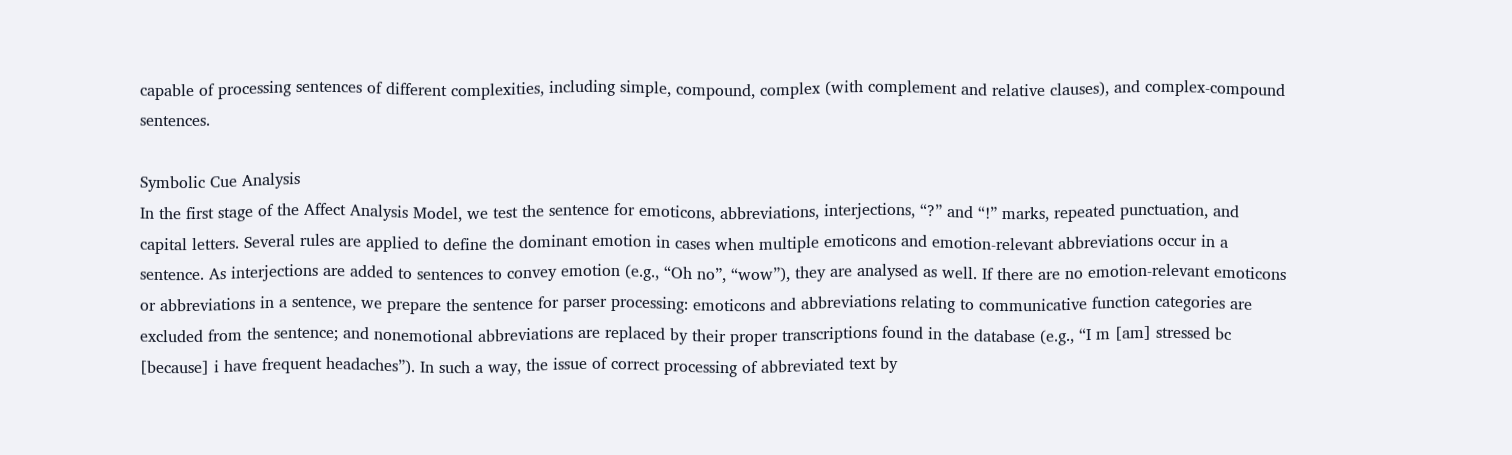capable of processing sentences of different complexities, including simple, compound, complex (with complement and relative clauses), and complex-compound sentences.

Symbolic Cue Analysis
In the first stage of the Affect Analysis Model, we test the sentence for emoticons, abbreviations, interjections, “?” and “!” marks, repeated punctuation, and capital letters. Several rules are applied to define the dominant emotion in cases when multiple emoticons and emotion-relevant abbreviations occur in a sentence. As interjections are added to sentences to convey emotion (e.g., “Oh no”, “wow”), they are analysed as well. If there are no emotion-relevant emoticons or abbreviations in a sentence, we prepare the sentence for parser processing: emoticons and abbreviations relating to communicative function categories are excluded from the sentence; and nonemotional abbreviations are replaced by their proper transcriptions found in the database (e.g., “I m [am] stressed bc [because] i have frequent headaches”). In such a way, the issue of correct processing of abbreviated text by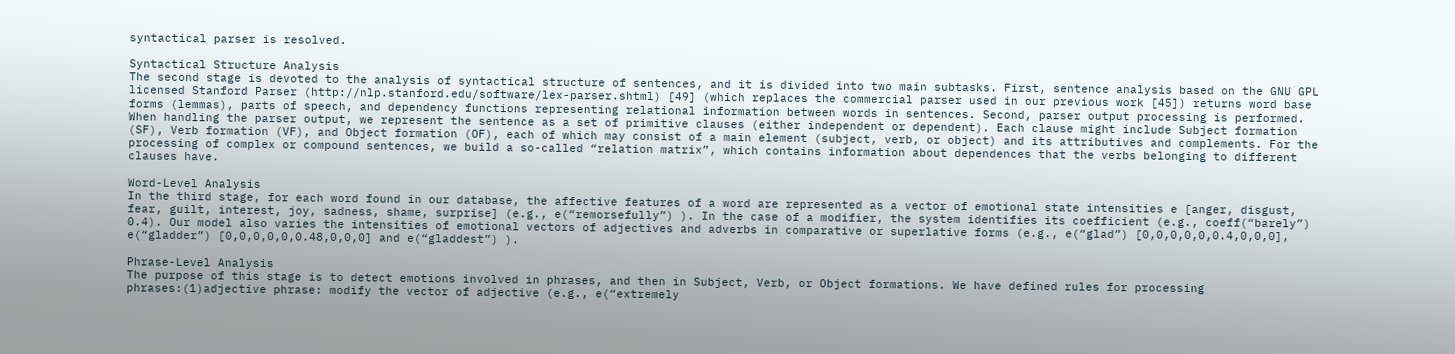syntactical parser is resolved.

Syntactical Structure Analysis
The second stage is devoted to the analysis of syntactical structure of sentences, and it is divided into two main subtasks. First, sentence analysis based on the GNU GPL licensed Stanford Parser (http://nlp.stanford.edu/software/lex-parser.shtml) [49] (which replaces the commercial parser used in our previous work [45]) returns word base forms (lemmas), parts of speech, and dependency functions representing relational information between words in sentences. Second, parser output processing is performed. When handling the parser output, we represent the sentence as a set of primitive clauses (either independent or dependent). Each clause might include Subject formation (SF), Verb formation (VF), and Object formation (OF), each of which may consist of a main element (subject, verb, or object) and its attributives and complements. For the processing of complex or compound sentences, we build a so-called “relation matrix”, which contains information about dependences that the verbs belonging to different clauses have.

Word-Level Analysis
In the third stage, for each word found in our database, the affective features of a word are represented as a vector of emotional state intensities e [anger, disgust, fear, guilt, interest, joy, sadness, shame, surprise] (e.g., e(“remorsefully”) ). In the case of a modifier, the system identifies its coefficient (e.g., coeff(“barely”) 0.4). Our model also varies the intensities of emotional vectors of adjectives and adverbs in comparative or superlative forms (e.g., e(“glad”) [0,0,0,0,0,0.4,0,0,0], e(“gladder”) [0,0,0,0,0,0.48,0,0,0] and e(“gladdest”) ).

Phrase-Level Analysis
The purpose of this stage is to detect emotions involved in phrases, and then in Subject, Verb, or Object formations. We have defined rules for processing phrases:(1)adjective phrase: modify the vector of adjective (e.g., e(“extremely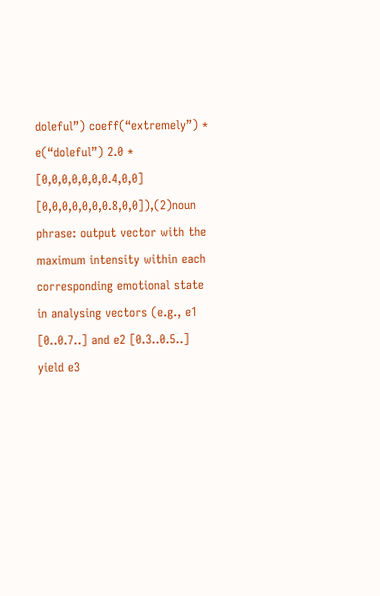doleful”) coeff(“extremely”) * e(“doleful”) 2.0 * [0,0,0,0,0,0,0.4,0,0] [0,0,0,0,0,0,0.8,0,0]),(2)noun phrase: output vector with the maximum intensity within each corresponding emotional state in analysing vectors (e.g., e1 [0..0.7..] and e2 [0.3..0.5..] yield e3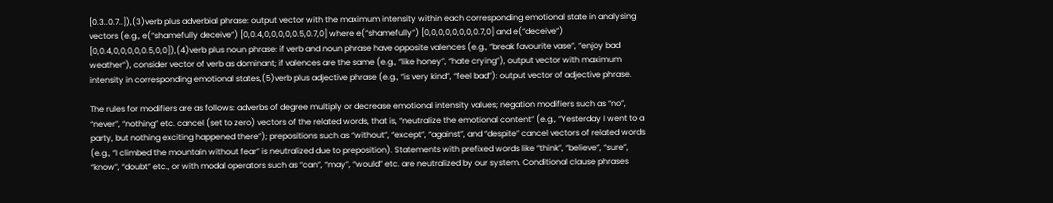[0.3..0.7..]),(3)verb plus adverbial phrase: output vector with the maximum intensity within each corresponding emotional state in analysing vectors (e.g., e(“shamefully deceive”) [0,0.4,0,0,0,0,0.5,0.7,0] where e(“shamefully”) [0,0,0,0,0,0,0,0.7,0] and e(“deceive”) [0,0.4,0,0,0,0,0.5,0,0]),(4)verb plus noun phrase: if verb and noun phrase have opposite valences (e.g., “break favourite vase”, “enjoy bad weather”), consider vector of verb as dominant; if valences are the same (e.g., “like honey”, “hate crying”), output vector with maximum intensity in corresponding emotional states,(5)verb plus adjective phrase (e.g., “is very kind”, “feel bad”): output vector of adjective phrase.

The rules for modifiers are as follows: adverbs of degree multiply or decrease emotional intensity values; negation modifiers such as “no”, “never”, “nothing” etc. cancel (set to zero) vectors of the related words, that is, “neutralize the emotional content” (e.g., “Yesterday I went to a party, but nothing exciting happened there”); prepositions such as “without”, “except”, “against”, and “despite” cancel vectors of related words (e.g., “I climbed the mountain without fear” is neutralized due to preposition). Statements with prefixed words like “think”, “believe”, “sure”, “know”, “doubt” etc., or with modal operators such as “can”, “may”, “would” etc. are neutralized by our system. Conditional clause phrases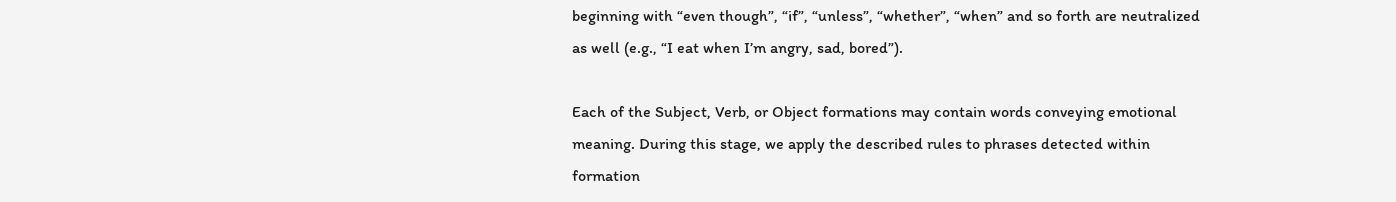beginning with “even though”, “if”, “unless”, “whether”, “when” and so forth are neutralized as well (e.g., “I eat when I’m angry, sad, bored”).

Each of the Subject, Verb, or Object formations may contain words conveying emotional meaning. During this stage, we apply the described rules to phrases detected within formation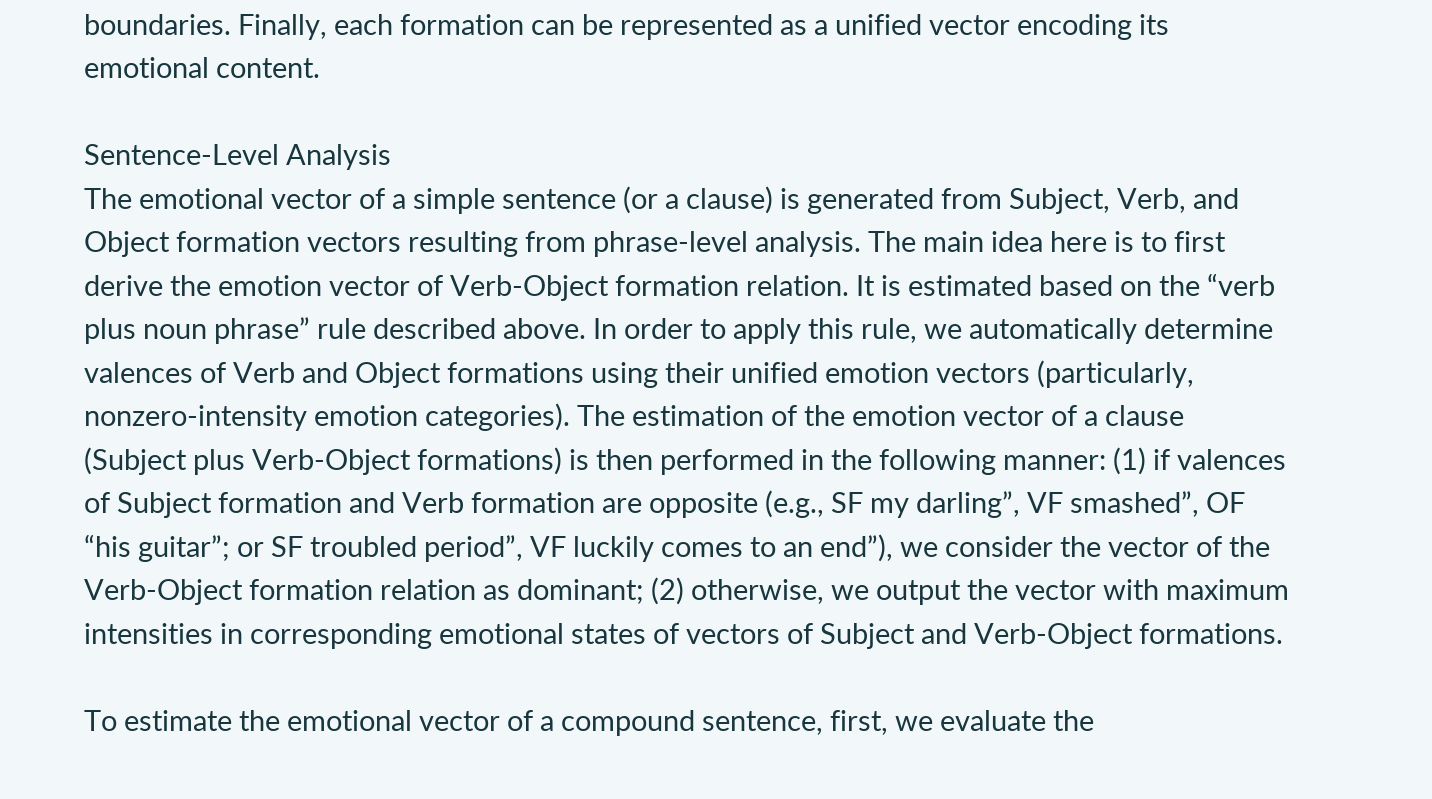boundaries. Finally, each formation can be represented as a unified vector encoding its emotional content.

Sentence-Level Analysis
The emotional vector of a simple sentence (or a clause) is generated from Subject, Verb, and Object formation vectors resulting from phrase-level analysis. The main idea here is to first derive the emotion vector of Verb-Object formation relation. It is estimated based on the “verb plus noun phrase” rule described above. In order to apply this rule, we automatically determine valences of Verb and Object formations using their unified emotion vectors (particularly, nonzero-intensity emotion categories). The estimation of the emotion vector of a clause (Subject plus Verb-Object formations) is then performed in the following manner: (1) if valences of Subject formation and Verb formation are opposite (e.g., SF my darling”, VF smashed”, OF “his guitar”; or SF troubled period”, VF luckily comes to an end”), we consider the vector of the Verb-Object formation relation as dominant; (2) otherwise, we output the vector with maximum intensities in corresponding emotional states of vectors of Subject and Verb-Object formations.

To estimate the emotional vector of a compound sentence, first, we evaluate the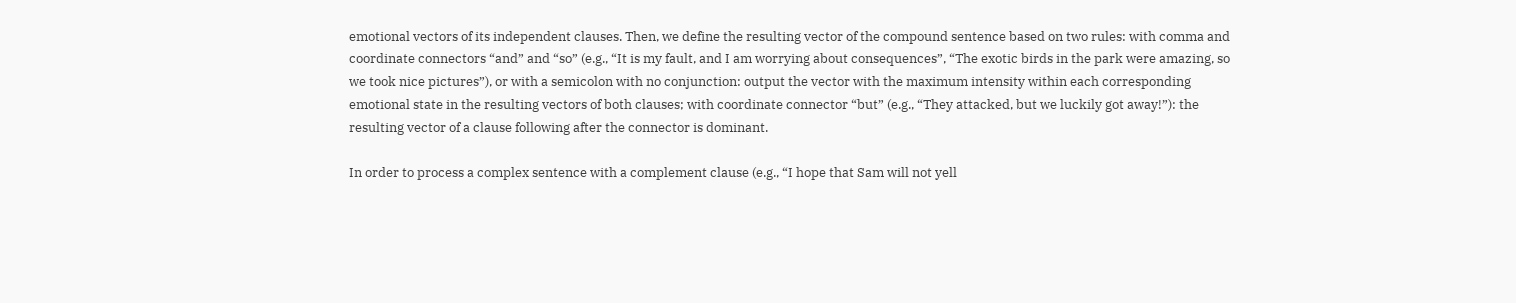emotional vectors of its independent clauses. Then, we define the resulting vector of the compound sentence based on two rules: with comma and coordinate connectors “and” and “so” (e.g., “It is my fault, and I am worrying about consequences”, “The exotic birds in the park were amazing, so we took nice pictures”), or with a semicolon with no conjunction: output the vector with the maximum intensity within each corresponding emotional state in the resulting vectors of both clauses; with coordinate connector “but” (e.g., “They attacked, but we luckily got away!”): the resulting vector of a clause following after the connector is dominant.

In order to process a complex sentence with a complement clause (e.g., “I hope that Sam will not yell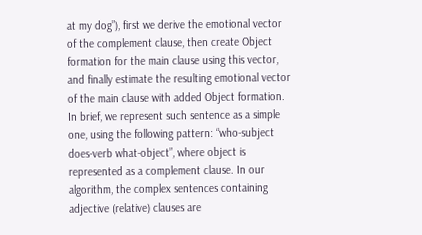at my dog”), first we derive the emotional vector of the complement clause, then create Object formation for the main clause using this vector, and finally estimate the resulting emotional vector of the main clause with added Object formation. In brief, we represent such sentence as a simple one, using the following pattern: “who-subject does-verb what-object”, where object is represented as a complement clause. In our algorithm, the complex sentences containing adjective (relative) clauses are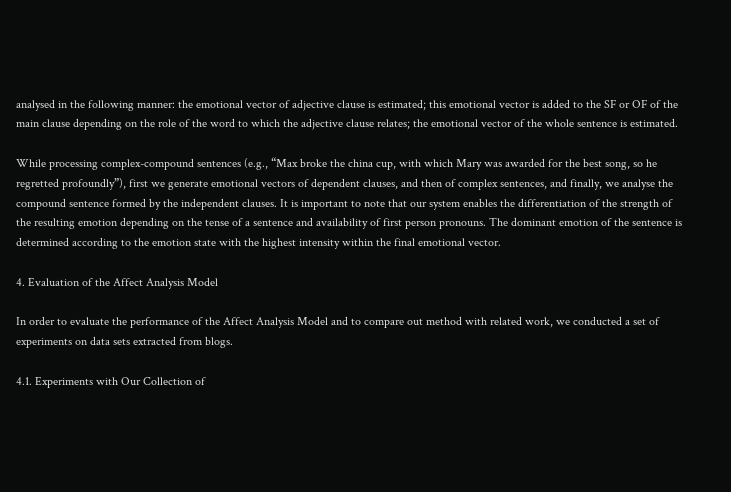analysed in the following manner: the emotional vector of adjective clause is estimated; this emotional vector is added to the SF or OF of the main clause depending on the role of the word to which the adjective clause relates; the emotional vector of the whole sentence is estimated.

While processing complex-compound sentences (e.g., “Max broke the china cup, with which Mary was awarded for the best song, so he regretted profoundly”), first we generate emotional vectors of dependent clauses, and then of complex sentences, and finally, we analyse the compound sentence formed by the independent clauses. It is important to note that our system enables the differentiation of the strength of the resulting emotion depending on the tense of a sentence and availability of first person pronouns. The dominant emotion of the sentence is determined according to the emotion state with the highest intensity within the final emotional vector.

4. Evaluation of the Affect Analysis Model

In order to evaluate the performance of the Affect Analysis Model and to compare out method with related work, we conducted a set of experiments on data sets extracted from blogs.

4.1. Experiments with Our Collection of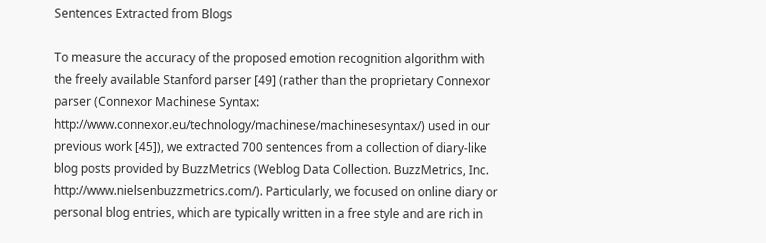Sentences Extracted from Blogs

To measure the accuracy of the proposed emotion recognition algorithm with the freely available Stanford parser [49] (rather than the proprietary Connexor parser (Connexor Machinese Syntax: http://www.connexor.eu/technology/machinese/machinesesyntax/) used in our previous work [45]), we extracted 700 sentences from a collection of diary-like blog posts provided by BuzzMetrics (Weblog Data Collection. BuzzMetrics, Inc. http://www.nielsenbuzzmetrics.com/). Particularly, we focused on online diary or personal blog entries, which are typically written in a free style and are rich in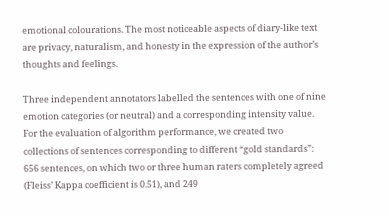emotional colourations. The most noticeable aspects of diary-like text are privacy, naturalism, and honesty in the expression of the author’s thoughts and feelings.

Three independent annotators labelled the sentences with one of nine emotion categories (or neutral) and a corresponding intensity value. For the evaluation of algorithm performance, we created two collections of sentences corresponding to different “gold standards”: 656 sentences, on which two or three human raters completely agreed (Fleiss’ Kappa coefficient is 0.51), and 249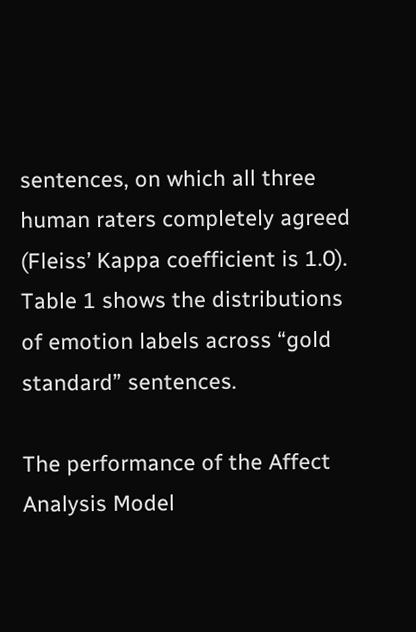sentences, on which all three human raters completely agreed (Fleiss’ Kappa coefficient is 1.0). Table 1 shows the distributions of emotion labels across “gold standard” sentences.

The performance of the Affect Analysis Model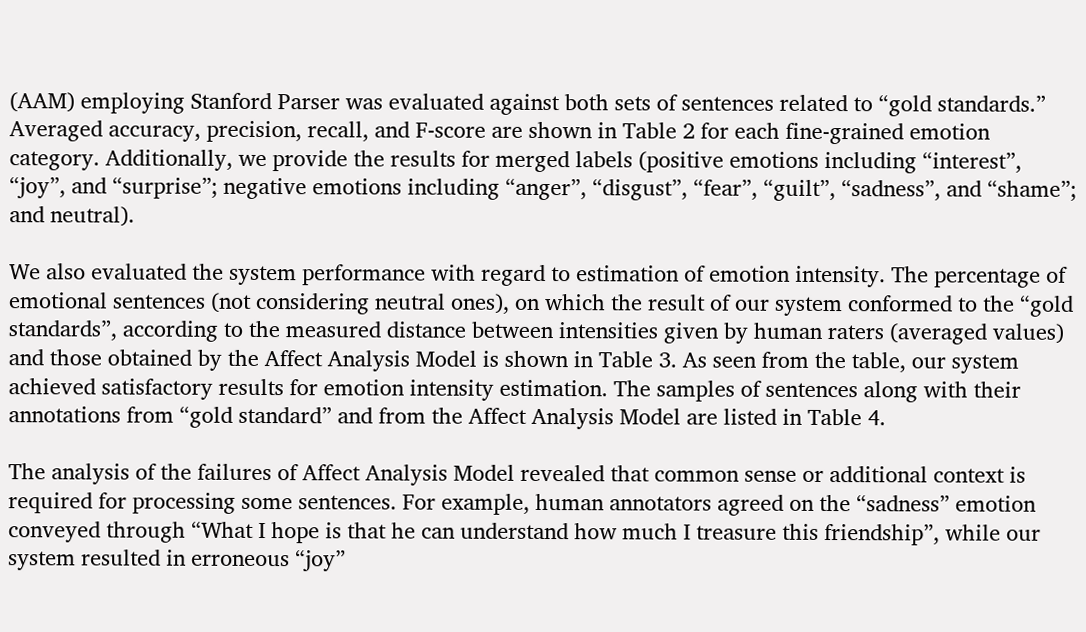(AAM) employing Stanford Parser was evaluated against both sets of sentences related to “gold standards.” Averaged accuracy, precision, recall, and F-score are shown in Table 2 for each fine-grained emotion category. Additionally, we provide the results for merged labels (positive emotions including “interest”, “joy”, and “surprise”; negative emotions including “anger”, “disgust”, “fear”, “guilt”, “sadness”, and “shame”; and neutral).

We also evaluated the system performance with regard to estimation of emotion intensity. The percentage of emotional sentences (not considering neutral ones), on which the result of our system conformed to the “gold standards”, according to the measured distance between intensities given by human raters (averaged values) and those obtained by the Affect Analysis Model is shown in Table 3. As seen from the table, our system achieved satisfactory results for emotion intensity estimation. The samples of sentences along with their annotations from “gold standard” and from the Affect Analysis Model are listed in Table 4.

The analysis of the failures of Affect Analysis Model revealed that common sense or additional context is required for processing some sentences. For example, human annotators agreed on the “sadness” emotion conveyed through “What I hope is that he can understand how much I treasure this friendship”, while our system resulted in erroneous “joy”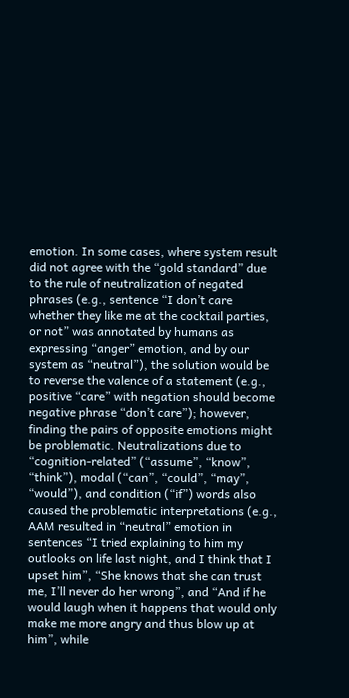emotion. In some cases, where system result did not agree with the “gold standard” due to the rule of neutralization of negated phrases (e.g., sentence “I don’t care whether they like me at the cocktail parties, or not” was annotated by humans as expressing “anger” emotion, and by our system as “neutral”), the solution would be to reverse the valence of a statement (e.g., positive “care” with negation should become negative phrase “don’t care”); however, finding the pairs of opposite emotions might be problematic. Neutralizations due to “cognition-related” (“assume”, “know”, “think”), modal (“can”, “could”, “may”, “would”), and condition (“if”) words also caused the problematic interpretations (e.g., AAM resulted in “neutral” emotion in sentences “I tried explaining to him my outlooks on life last night, and I think that I upset him”, “She knows that she can trust me, I’ll never do her wrong”, and “And if he would laugh when it happens that would only make me more angry and thus blow up at him”, while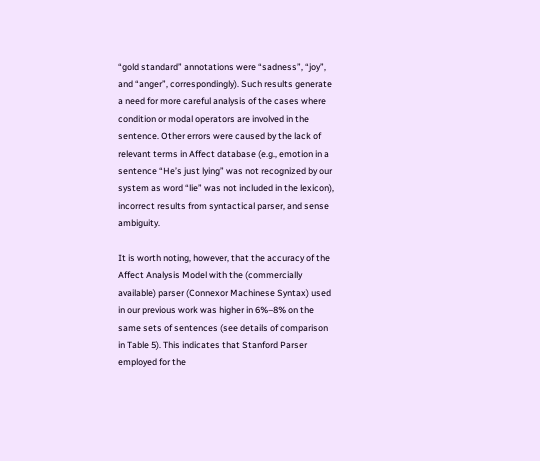“gold standard” annotations were “sadness”, “joy”, and “anger”, correspondingly). Such results generate a need for more careful analysis of the cases where condition or modal operators are involved in the sentence. Other errors were caused by the lack of relevant terms in Affect database (e.g., emotion in a sentence “He’s just lying” was not recognized by our system as word “lie” was not included in the lexicon), incorrect results from syntactical parser, and sense ambiguity.

It is worth noting, however, that the accuracy of the Affect Analysis Model with the (commercially available) parser (Connexor Machinese Syntax) used in our previous work was higher in 6%–8% on the same sets of sentences (see details of comparison in Table 5). This indicates that Stanford Parser employed for the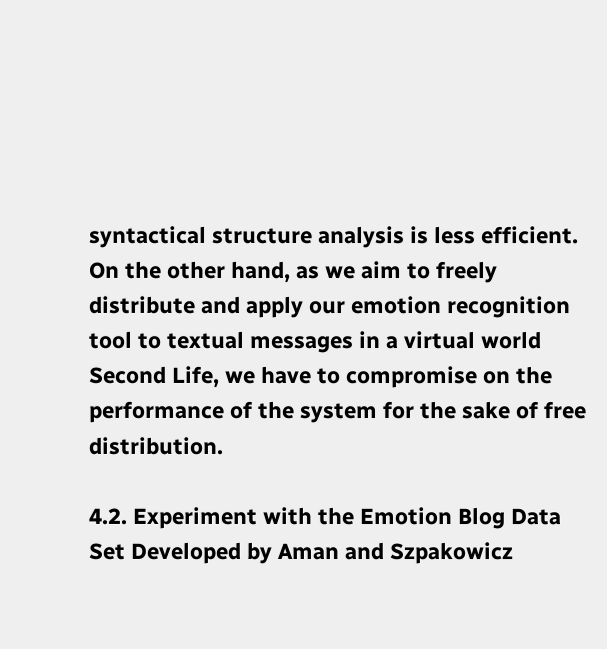syntactical structure analysis is less efficient. On the other hand, as we aim to freely distribute and apply our emotion recognition tool to textual messages in a virtual world Second Life, we have to compromise on the performance of the system for the sake of free distribution.

4.2. Experiment with the Emotion Blog Data Set Developed by Aman and Szpakowicz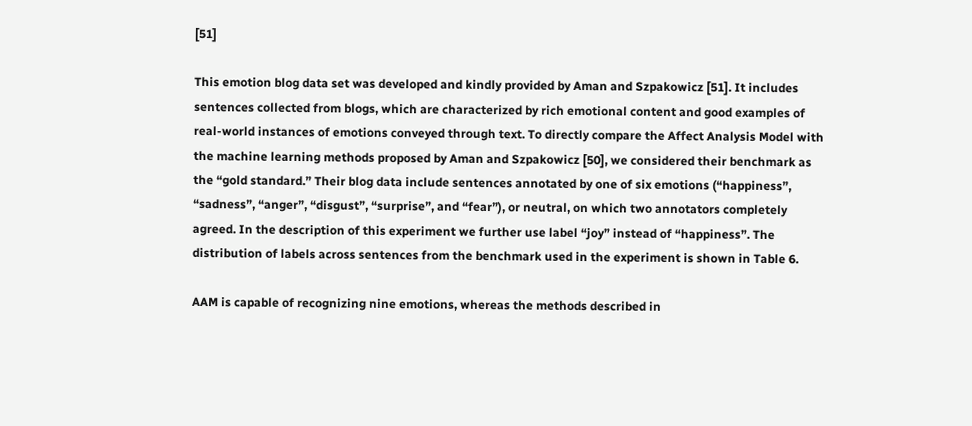[51]

This emotion blog data set was developed and kindly provided by Aman and Szpakowicz [51]. It includes sentences collected from blogs, which are characterized by rich emotional content and good examples of real-world instances of emotions conveyed through text. To directly compare the Affect Analysis Model with the machine learning methods proposed by Aman and Szpakowicz [50], we considered their benchmark as the “gold standard.” Their blog data include sentences annotated by one of six emotions (“happiness”, “sadness”, “anger”, “disgust”, “surprise”, and “fear”), or neutral, on which two annotators completely agreed. In the description of this experiment we further use label “joy” instead of “happiness”. The distribution of labels across sentences from the benchmark used in the experiment is shown in Table 6.

AAM is capable of recognizing nine emotions, whereas the methods described in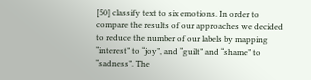[50] classify text to six emotions. In order to compare the results of our approaches we decided to reduce the number of our labels by mapping “interest” to “joy”, and “guilt” and “shame” to “sadness”. The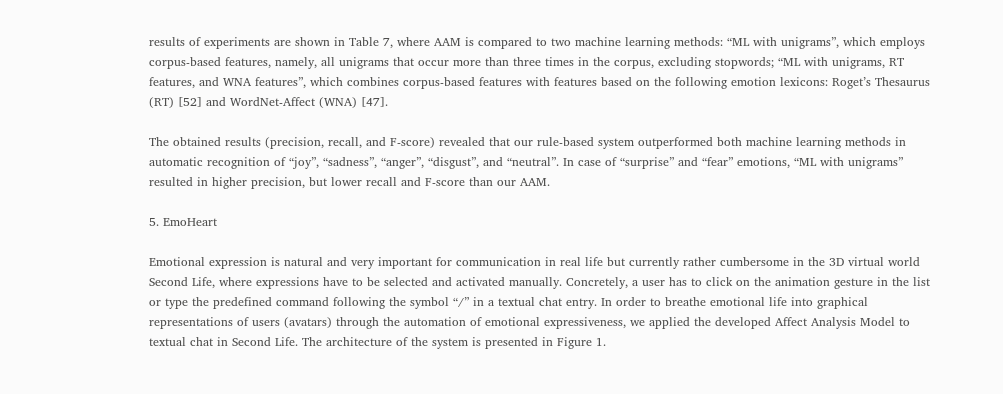results of experiments are shown in Table 7, where AAM is compared to two machine learning methods: “ML with unigrams”, which employs corpus-based features, namely, all unigrams that occur more than three times in the corpus, excluding stopwords; “ML with unigrams, RT features, and WNA features”, which combines corpus-based features with features based on the following emotion lexicons: Roget’s Thesaurus (RT) [52] and WordNet-Affect (WNA) [47].

The obtained results (precision, recall, and F-score) revealed that our rule-based system outperformed both machine learning methods in automatic recognition of “joy”, “sadness”, “anger”, “disgust”, and “neutral”. In case of “surprise” and “fear” emotions, “ML with unigrams” resulted in higher precision, but lower recall and F-score than our AAM.

5. EmoHeart

Emotional expression is natural and very important for communication in real life but currently rather cumbersome in the 3D virtual world Second Life, where expressions have to be selected and activated manually. Concretely, a user has to click on the animation gesture in the list or type the predefined command following the symbol “/” in a textual chat entry. In order to breathe emotional life into graphical representations of users (avatars) through the automation of emotional expressiveness, we applied the developed Affect Analysis Model to textual chat in Second Life. The architecture of the system is presented in Figure 1.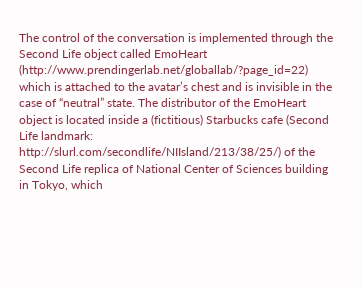The control of the conversation is implemented through the Second Life object called EmoHeart (http://www.prendingerlab.net/globallab/?page_id=22) which is attached to the avatar’s chest and is invisible in the case of “neutral” state. The distributor of the EmoHeart object is located inside a (fictitious) Starbucks cafe (Second Life landmark: http://slurl.com/secondlife/NIIsland/213/38/25/) of the Second Life replica of National Center of Sciences building in Tokyo, which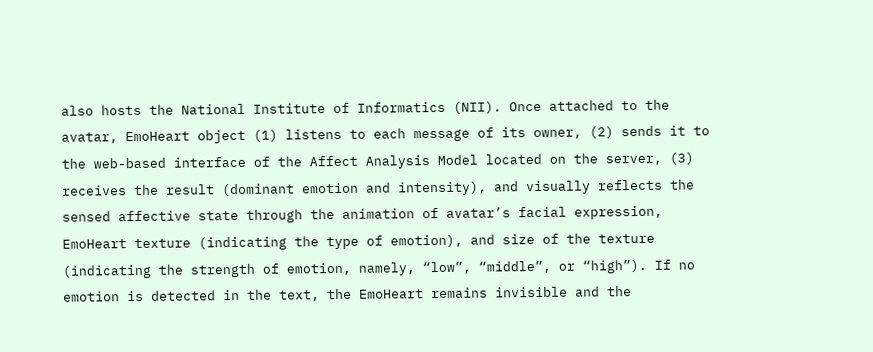also hosts the National Institute of Informatics (NII). Once attached to the avatar, EmoHeart object (1) listens to each message of its owner, (2) sends it to the web-based interface of the Affect Analysis Model located on the server, (3) receives the result (dominant emotion and intensity), and visually reflects the sensed affective state through the animation of avatar’s facial expression, EmoHeart texture (indicating the type of emotion), and size of the texture (indicating the strength of emotion, namely, “low”, “middle”, or “high”). If no emotion is detected in the text, the EmoHeart remains invisible and the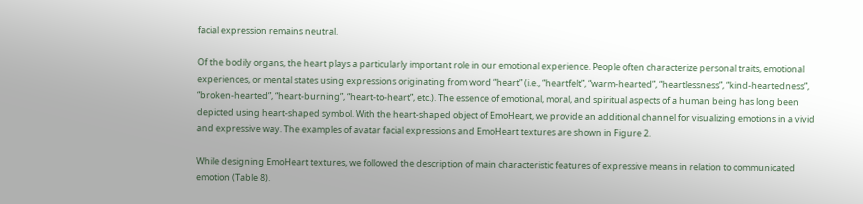facial expression remains neutral.

Of the bodily organs, the heart plays a particularly important role in our emotional experience. People often characterize personal traits, emotional experiences, or mental states using expressions originating from word “heart” (i.e., “heartfelt”, “warm-hearted”, “heartlessness”, “kind-heartedness”, “broken-hearted”, “heart-burning”, “heart-to-heart”, etc.). The essence of emotional, moral, and spiritual aspects of a human being has long been depicted using heart-shaped symbol. With the heart-shaped object of EmoHeart, we provide an additional channel for visualizing emotions in a vivid and expressive way. The examples of avatar facial expressions and EmoHeart textures are shown in Figure 2.

While designing EmoHeart textures, we followed the description of main characteristic features of expressive means in relation to communicated emotion (Table 8).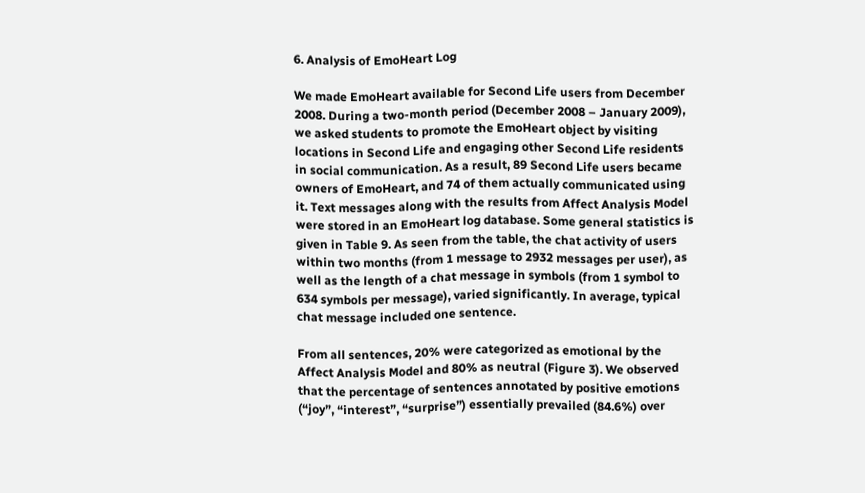6. Analysis of EmoHeart Log

We made EmoHeart available for Second Life users from December 2008. During a two-month period (December 2008 – January 2009), we asked students to promote the EmoHeart object by visiting locations in Second Life and engaging other Second Life residents in social communication. As a result, 89 Second Life users became owners of EmoHeart, and 74 of them actually communicated using it. Text messages along with the results from Affect Analysis Model were stored in an EmoHeart log database. Some general statistics is given in Table 9. As seen from the table, the chat activity of users within two months (from 1 message to 2932 messages per user), as well as the length of a chat message in symbols (from 1 symbol to 634 symbols per message), varied significantly. In average, typical chat message included one sentence.

From all sentences, 20% were categorized as emotional by the Affect Analysis Model and 80% as neutral (Figure 3). We observed that the percentage of sentences annotated by positive emotions (“joy”, “interest”, “surprise”) essentially prevailed (84.6%) over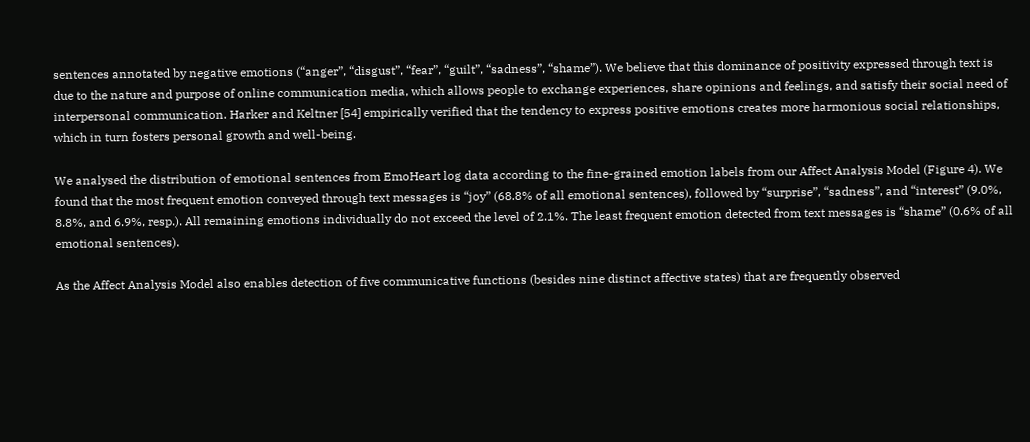sentences annotated by negative emotions (“anger”, “disgust”, “fear”, “guilt”, “sadness”, “shame”). We believe that this dominance of positivity expressed through text is due to the nature and purpose of online communication media, which allows people to exchange experiences, share opinions and feelings, and satisfy their social need of interpersonal communication. Harker and Keltner [54] empirically verified that the tendency to express positive emotions creates more harmonious social relationships, which in turn fosters personal growth and well-being.

We analysed the distribution of emotional sentences from EmoHeart log data according to the fine-grained emotion labels from our Affect Analysis Model (Figure 4). We found that the most frequent emotion conveyed through text messages is “joy” (68.8% of all emotional sentences), followed by “surprise”, “sadness”, and “interest” (9.0%, 8.8%, and 6.9%, resp.). All remaining emotions individually do not exceed the level of 2.1%. The least frequent emotion detected from text messages is “shame” (0.6% of all emotional sentences).

As the Affect Analysis Model also enables detection of five communicative functions (besides nine distinct affective states) that are frequently observed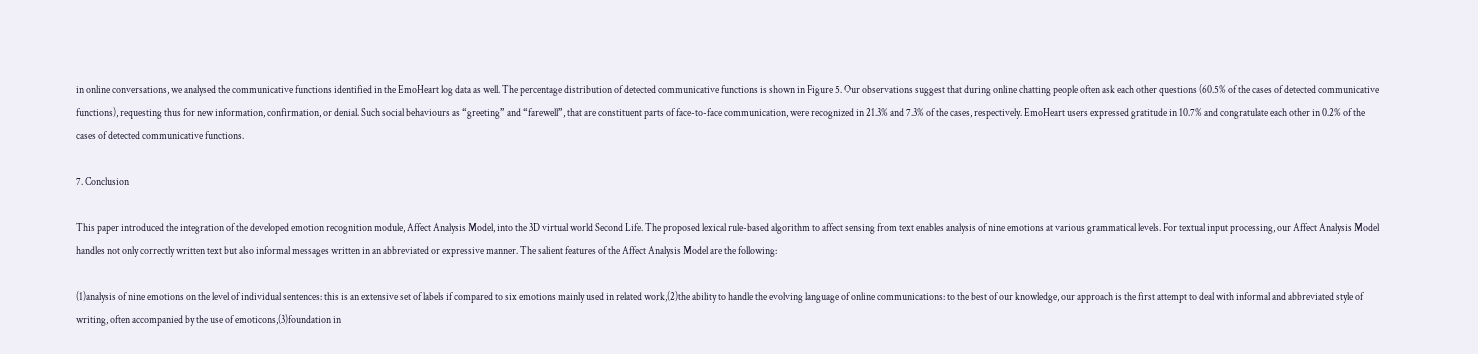in online conversations, we analysed the communicative functions identified in the EmoHeart log data as well. The percentage distribution of detected communicative functions is shown in Figure 5. Our observations suggest that during online chatting people often ask each other questions (60.5% of the cases of detected communicative functions), requesting thus for new information, confirmation, or denial. Such social behaviours as “greeting” and “farewell”, that are constituent parts of face-to-face communication, were recognized in 21.3% and 7.3% of the cases, respectively. EmoHeart users expressed gratitude in 10.7% and congratulate each other in 0.2% of the cases of detected communicative functions.

7. Conclusion

This paper introduced the integration of the developed emotion recognition module, Affect Analysis Model, into the 3D virtual world Second Life. The proposed lexical rule-based algorithm to affect sensing from text enables analysis of nine emotions at various grammatical levels. For textual input processing, our Affect Analysis Model handles not only correctly written text but also informal messages written in an abbreviated or expressive manner. The salient features of the Affect Analysis Model are the following:

(1)analysis of nine emotions on the level of individual sentences: this is an extensive set of labels if compared to six emotions mainly used in related work,(2)the ability to handle the evolving language of online communications: to the best of our knowledge, our approach is the first attempt to deal with informal and abbreviated style of writing, often accompanied by the use of emoticons,(3)foundation in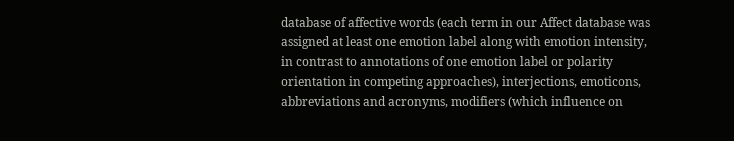database of affective words (each term in our Affect database was assigned at least one emotion label along with emotion intensity, in contrast to annotations of one emotion label or polarity orientation in competing approaches), interjections, emoticons, abbreviations and acronyms, modifiers (which influence on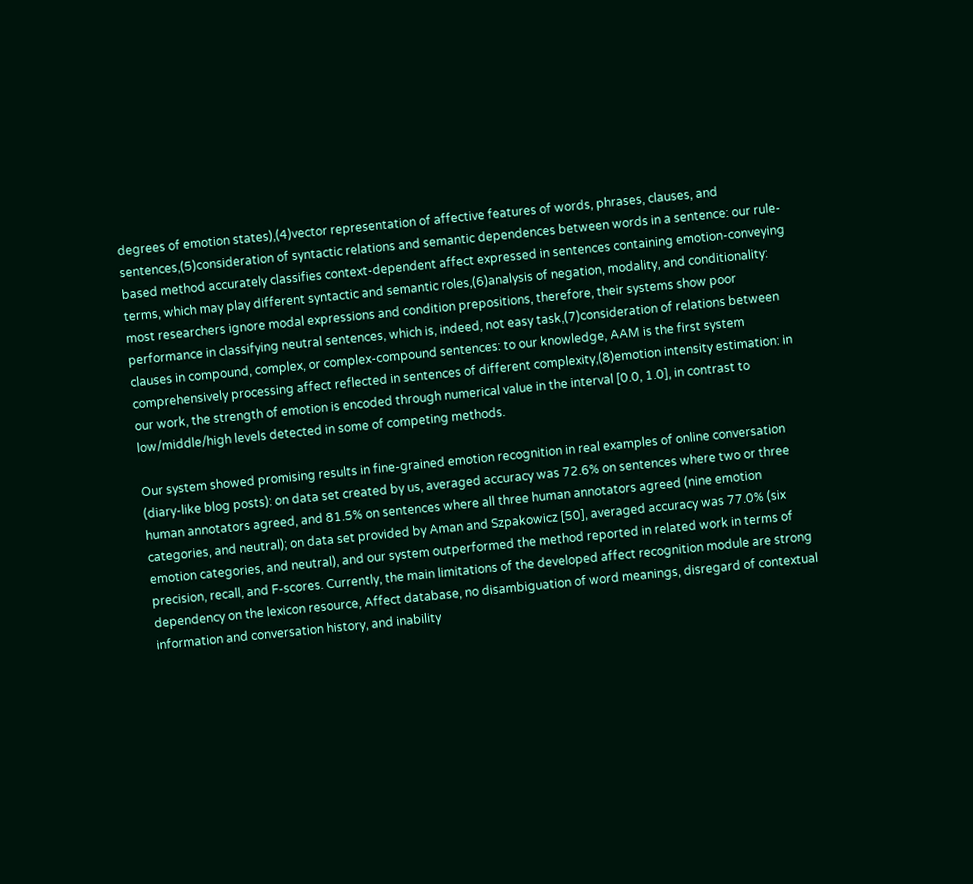degrees of emotion states),(4)vector representation of affective features of words, phrases, clauses, and sentences,(5)consideration of syntactic relations and semantic dependences between words in a sentence: our rule-based method accurately classifies context-dependent affect expressed in sentences containing emotion-conveying terms, which may play different syntactic and semantic roles,(6)analysis of negation, modality, and conditionality: most researchers ignore modal expressions and condition prepositions, therefore, their systems show poor performance in classifying neutral sentences, which is, indeed, not easy task,(7)consideration of relations between clauses in compound, complex, or complex-compound sentences: to our knowledge, AAM is the first system comprehensively processing affect reflected in sentences of different complexity,(8)emotion intensity estimation: in our work, the strength of emotion is encoded through numerical value in the interval [0.0, 1.0], in contrast to low/middle/high levels detected in some of competing methods.

Our system showed promising results in fine-grained emotion recognition in real examples of online conversation (diary-like blog posts): on data set created by us, averaged accuracy was 72.6% on sentences where two or three human annotators agreed, and 81.5% on sentences where all three human annotators agreed (nine emotion categories, and neutral); on data set provided by Aman and Szpakowicz [50], averaged accuracy was 77.0% (six emotion categories, and neutral), and our system outperformed the method reported in related work in terms of precision, recall, and F-scores. Currently, the main limitations of the developed affect recognition module are strong dependency on the lexicon resource, Affect database, no disambiguation of word meanings, disregard of contextual information and conversation history, and inability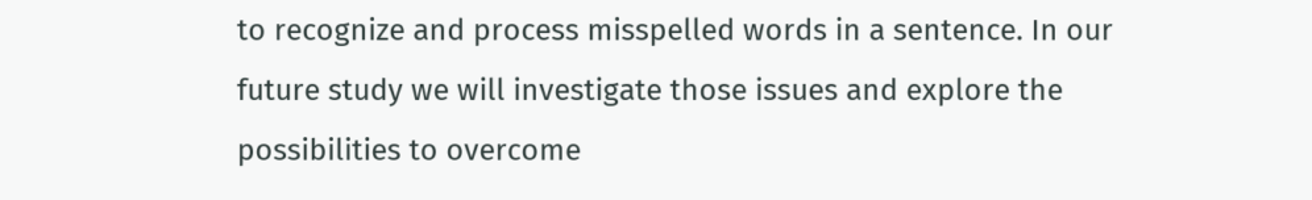to recognize and process misspelled words in a sentence. In our future study we will investigate those issues and explore the possibilities to overcome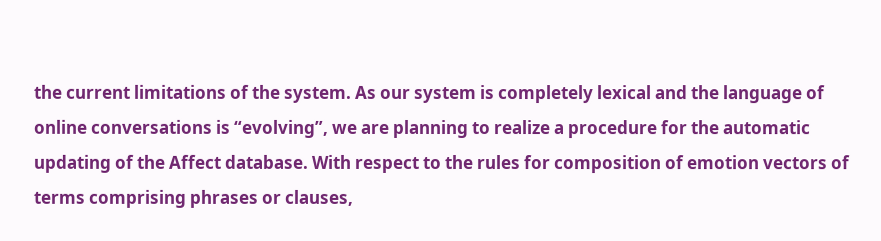the current limitations of the system. As our system is completely lexical and the language of online conversations is “evolving”, we are planning to realize a procedure for the automatic updating of the Affect database. With respect to the rules for composition of emotion vectors of terms comprising phrases or clauses,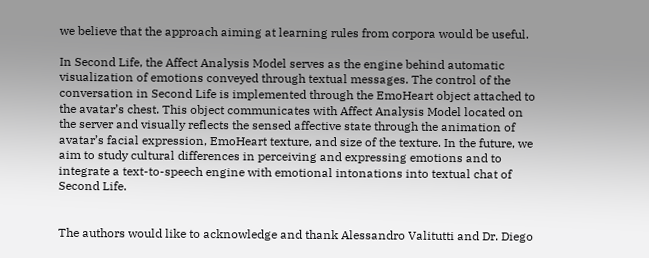we believe that the approach aiming at learning rules from corpora would be useful.

In Second Life, the Affect Analysis Model serves as the engine behind automatic visualization of emotions conveyed through textual messages. The control of the conversation in Second Life is implemented through the EmoHeart object attached to the avatar’s chest. This object communicates with Affect Analysis Model located on the server and visually reflects the sensed affective state through the animation of avatar’s facial expression, EmoHeart texture, and size of the texture. In the future, we aim to study cultural differences in perceiving and expressing emotions and to integrate a text-to-speech engine with emotional intonations into textual chat of Second Life.


The authors would like to acknowledge and thank Alessandro Valitutti and Dr. Diego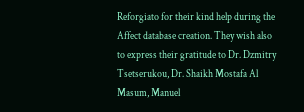Reforgiato for their kind help during the Affect database creation. They wish also to express their gratitude to Dr. Dzmitry Tsetserukou, Dr. Shaikh Mostafa Al Masum, Manuel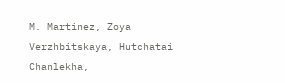M. Martinez, Zoya Verzhbitskaya, Hutchatai Chanlekha,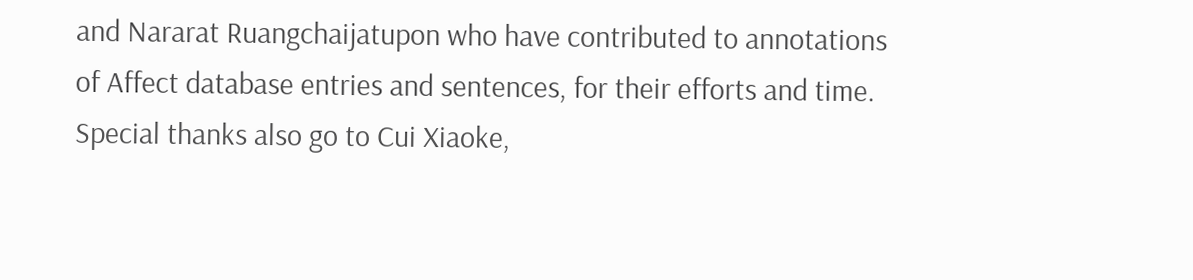and Nararat Ruangchaijatupon who have contributed to annotations of Affect database entries and sentences, for their efforts and time. Special thanks also go to Cui Xiaoke,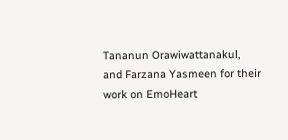Tananun Orawiwattanakul, and Farzana Yasmeen for their work on EmoHeart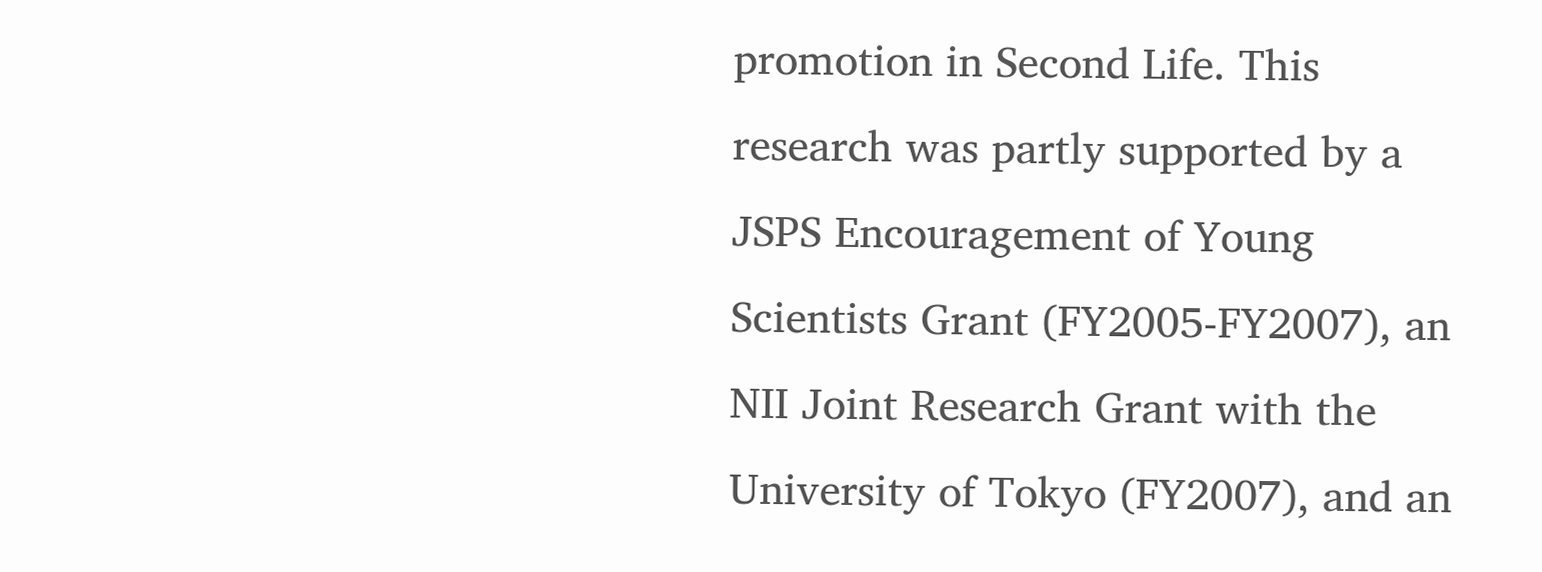promotion in Second Life. This research was partly supported by a JSPS Encouragement of Young Scientists Grant (FY2005-FY2007), an NII Joint Research Grant with the University of Tokyo (FY2007), and an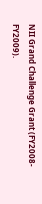NII Grand Challenge Grant (FY2008-FY2009).